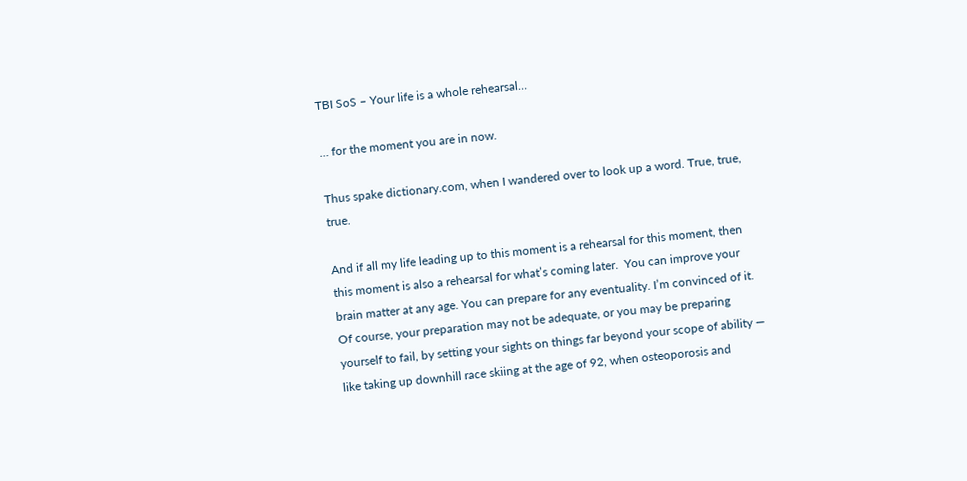TBI SoS – Your life is a whole rehearsal…

… for the moment you are in now.

Thus spake dictionary.com, when I wandered over to look up a word. True, true, true.

And if all my life leading up to this moment is a rehearsal for this moment, then this moment is also a rehearsal for what’s coming later.  You can improve your brain matter at any age. You can prepare for any eventuality. I’m convinced of it. Of course, your preparation may not be adequate, or you may be preparing yourself to fail, by setting your sights on things far beyond your scope of ability — like taking up downhill race skiing at the age of 92, when osteoporosis and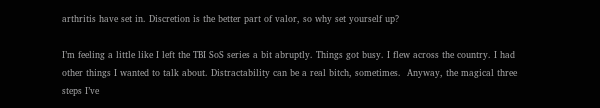arthritis have set in. Discretion is the better part of valor, so why set yourself up?

I’m feeling a little like I left the TBI SoS series a bit abruptly. Things got busy. I flew across the country. I had other things I wanted to talk about. Distractability can be a real bitch, sometimes.  Anyway, the magical three steps I’ve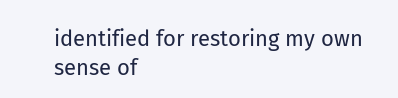identified for restoring my own sense of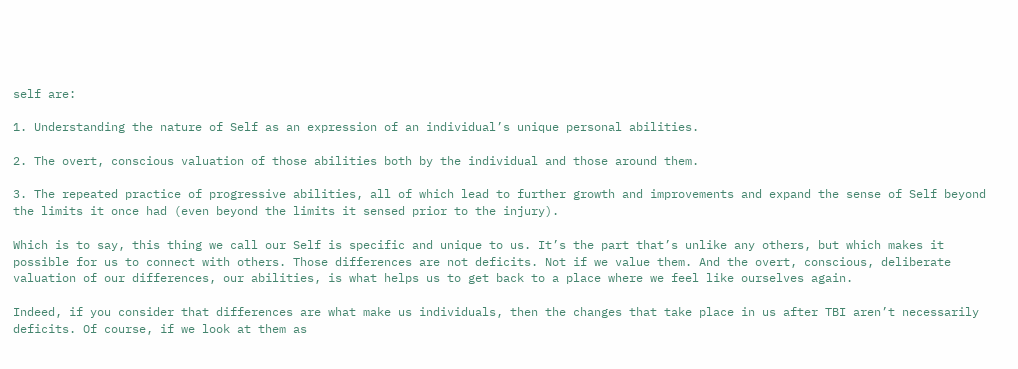self are:

1. Understanding the nature of Self as an expression of an individual’s unique personal abilities.

2. The overt, conscious valuation of those abilities both by the individual and those around them.

3. The repeated practice of progressive abilities, all of which lead to further growth and improvements and expand the sense of Self beyond the limits it once had (even beyond the limits it sensed prior to the injury).

Which is to say, this thing we call our Self is specific and unique to us. It’s the part that’s unlike any others, but which makes it possible for us to connect with others. Those differences are not deficits. Not if we value them. And the overt, conscious, deliberate valuation of our differences, our abilities, is what helps us to get back to a place where we feel like ourselves again.

Indeed, if you consider that differences are what make us individuals, then the changes that take place in us after TBI aren’t necessarily deficits. Of course, if we look at them as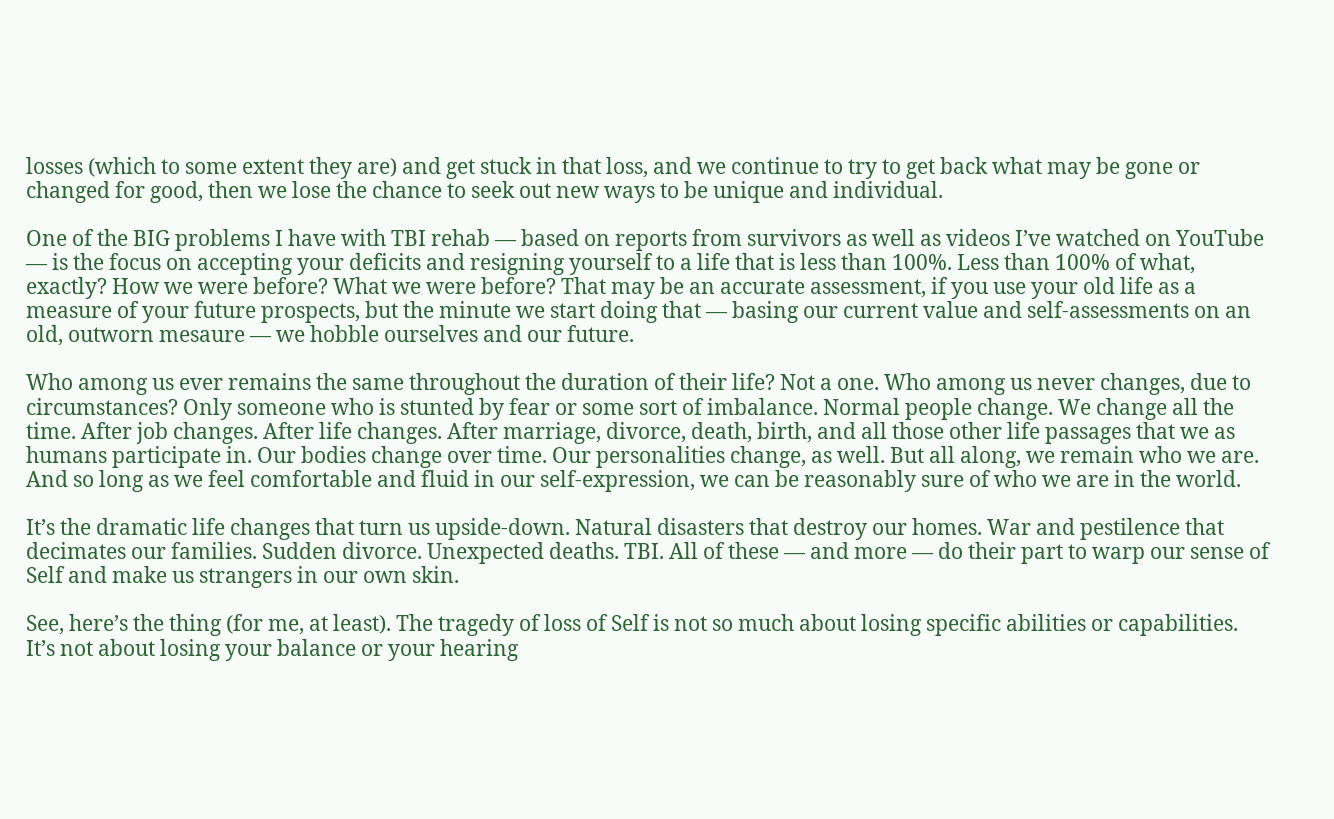losses (which to some extent they are) and get stuck in that loss, and we continue to try to get back what may be gone or changed for good, then we lose the chance to seek out new ways to be unique and individual.

One of the BIG problems I have with TBI rehab — based on reports from survivors as well as videos I’ve watched on YouTube — is the focus on accepting your deficits and resigning yourself to a life that is less than 100%. Less than 100% of what, exactly? How we were before? What we were before? That may be an accurate assessment, if you use your old life as a measure of your future prospects, but the minute we start doing that — basing our current value and self-assessments on an old, outworn mesaure — we hobble ourselves and our future.

Who among us ever remains the same throughout the duration of their life? Not a one. Who among us never changes, due to circumstances? Only someone who is stunted by fear or some sort of imbalance. Normal people change. We change all the time. After job changes. After life changes. After marriage, divorce, death, birth, and all those other life passages that we as humans participate in. Our bodies change over time. Our personalities change, as well. But all along, we remain who we are. And so long as we feel comfortable and fluid in our self-expression, we can be reasonably sure of who we are in the world.

It’s the dramatic life changes that turn us upside-down. Natural disasters that destroy our homes. War and pestilence that decimates our families. Sudden divorce. Unexpected deaths. TBI. All of these — and more — do their part to warp our sense of Self and make us strangers in our own skin.

See, here’s the thing (for me, at least). The tragedy of loss of Self is not so much about losing specific abilities or capabilities. It’s not about losing your balance or your hearing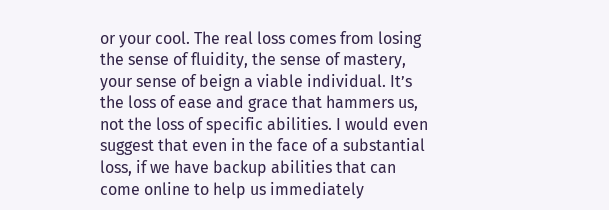or your cool. The real loss comes from losing the sense of fluidity, the sense of mastery, your sense of beign a viable individual. It’s the loss of ease and grace that hammers us, not the loss of specific abilities. I would even suggest that even in the face of a substantial loss, if we have backup abilities that can come online to help us immediately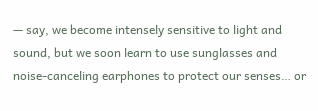— say, we become intensely sensitive to light and sound, but we soon learn to use sunglasses and noise-canceling earphones to protect our senses… or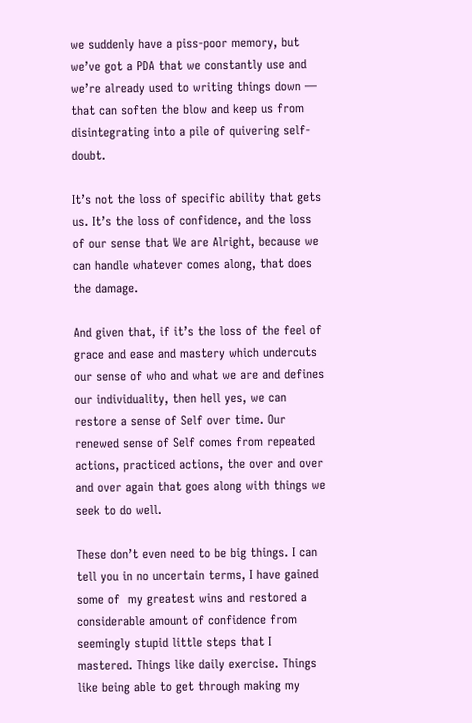we suddenly have a piss-poor memory, but we’ve got a PDA that we constantly use and we’re already used to writing things down — that can soften the blow and keep us from disintegrating into a pile of quivering self-doubt.

It’s not the loss of specific ability that gets us. It’s the loss of confidence, and the loss of our sense that We are Alright, because we can handle whatever comes along, that does the damage.

And given that, if it’s the loss of the feel of grace and ease and mastery which undercuts our sense of who and what we are and defines our individuality, then hell yes, we can restore a sense of Self over time. Our renewed sense of Self comes from repeated actions, practiced actions, the over and over and over again that goes along with things we seek to do well.

These don’t even need to be big things. I can tell you in no uncertain terms, I have gained some of  my greatest wins and restored a considerable amount of confidence from seemingly stupid little steps that I mastered. Things like daily exercise. Things like being able to get through making my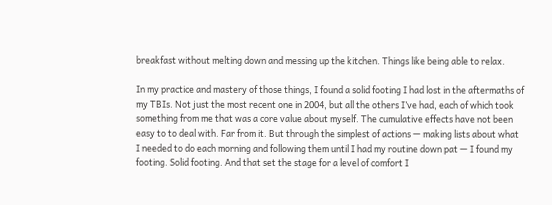breakfast without melting down and messing up the kitchen. Things like being able to relax.

In my practice and mastery of those things, I found a solid footing I had lost in the aftermaths of my TBIs. Not just the most recent one in 2004, but all the others I’ve had, each of which took something from me that was a core value about myself. The cumulative effects have not been easy to to deal with. Far from it. But through the simplest of actions — making lists about what I needed to do each morning and following them until I had my routine down pat — I found my footing. Solid footing. And that set the stage for a level of comfort I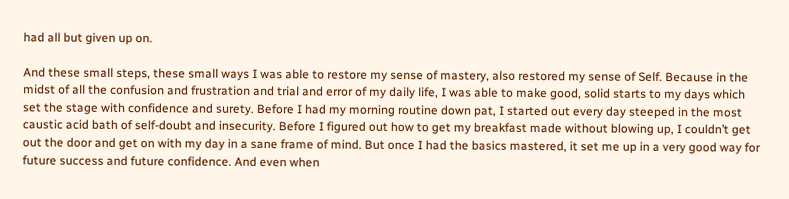had all but given up on.

And these small steps, these small ways I was able to restore my sense of mastery, also restored my sense of Self. Because in the midst of all the confusion and frustration and trial and error of my daily life, I was able to make good, solid starts to my days which set the stage with confidence and surety. Before I had my morning routine down pat, I started out every day steeped in the most caustic acid bath of self-doubt and insecurity. Before I figured out how to get my breakfast made without blowing up, I couldn’t get out the door and get on with my day in a sane frame of mind. But once I had the basics mastered, it set me up in a very good way for future success and future confidence. And even when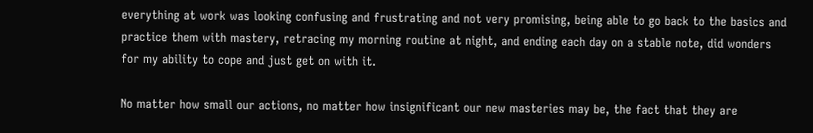everything at work was looking confusing and frustrating and not very promising, being able to go back to the basics and practice them with mastery, retracing my morning routine at night, and ending each day on a stable note, did wonders for my ability to cope and just get on with it.

No matter how small our actions, no matter how insignificant our new masteries may be, the fact that they are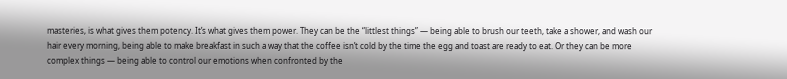masteries, is what gives them potency. It’s what gives them power. They can be the “littlest things” — being able to brush our teeth, take a shower, and wash our hair every morning, being able to make breakfast in such a way that the coffee isn’t cold by the time the egg and toast are ready to eat. Or they can be more complex things — being able to control our emotions when confronted by the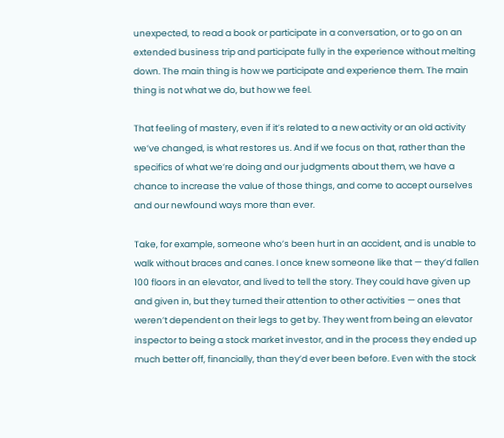unexpected, to read a book or participate in a conversation, or to go on an extended business trip and participate fully in the experience without melting down. The main thing is how we participate and experience them. The main thing is not what we do, but how we feel.

That feeling of mastery, even if it’s related to a new activity or an old activity we’ve changed, is what restores us. And if we focus on that, rather than the specifics of what we’re doing and our judgments about them, we have a chance to increase the value of those things, and come to accept ourselves and our newfound ways more than ever.

Take, for example, someone who’s been hurt in an accident, and is unable to walk without braces and canes. I once knew someone like that — they’d fallen 100 floors in an elevator, and lived to tell the story. They could have given up and given in, but they turned their attention to other activities — ones that weren’t dependent on their legs to get by. They went from being an elevator inspector to being a stock market investor, and in the process they ended up much better off, financially, than they’d ever been before. Even with the stock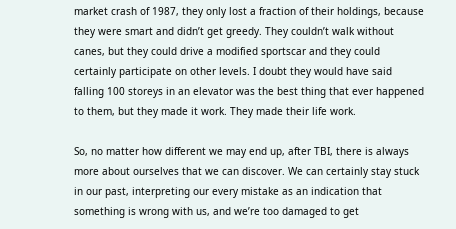market crash of 1987, they only lost a fraction of their holdings, because they were smart and didn’t get greedy. They couldn’t walk without canes, but they could drive a modified sportscar and they could certainly participate on other levels. I doubt they would have said falling 100 storeys in an elevator was the best thing that ever happened to them, but they made it work. They made their life work.

So, no matter how different we may end up, after TBI, there is always more about ourselves that we can discover. We can certainly stay stuck in our past, interpreting our every mistake as an indication that something is wrong with us, and we’re too damaged to get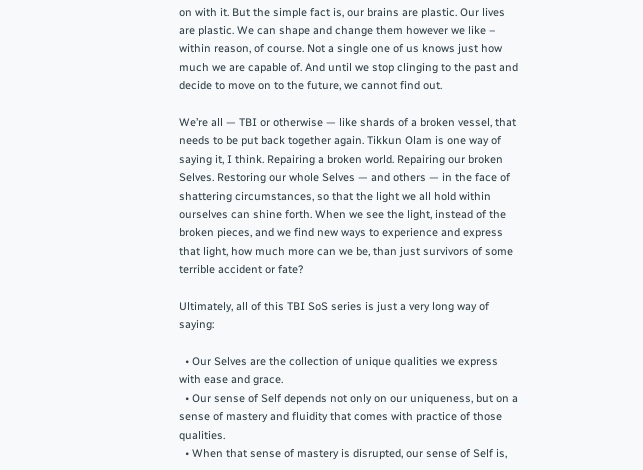on with it. But the simple fact is, our brains are plastic. Our lives are plastic. We can shape and change them however we like – within reason, of course. Not a single one of us knows just how much we are capable of. And until we stop clinging to the past and decide to move on to the future, we cannot find out.

We’re all — TBI or otherwise — like shards of a broken vessel, that needs to be put back together again. Tikkun Olam is one way of saying it, I think. Repairing a broken world. Repairing our broken Selves. Restoring our whole Selves — and others — in the face of shattering circumstances, so that the light we all hold within ourselves can shine forth. When we see the light, instead of the broken pieces, and we find new ways to experience and express that light, how much more can we be, than just survivors of some terrible accident or fate?

Ultimately, all of this TBI SoS series is just a very long way of saying:

  • Our Selves are the collection of unique qualities we express with ease and grace.
  • Our sense of Self depends not only on our uniqueness, but on a sense of mastery and fluidity that comes with practice of those qualities.
  • When that sense of mastery is disrupted, our sense of Self is,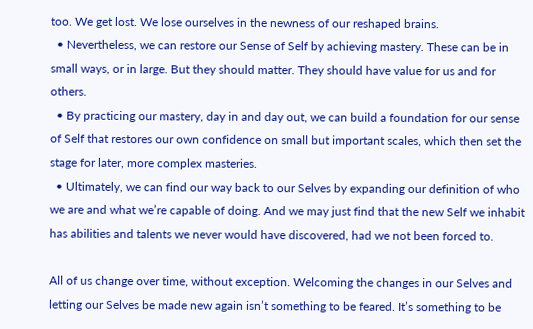too. We get lost. We lose ourselves in the newness of our reshaped brains.
  • Nevertheless, we can restore our Sense of Self by achieving mastery. These can be in small ways, or in large. But they should matter. They should have value for us and for others.
  • By practicing our mastery, day in and day out, we can build a foundation for our sense of Self that restores our own confidence on small but important scales, which then set the stage for later, more complex masteries.
  • Ultimately, we can find our way back to our Selves by expanding our definition of who we are and what we’re capable of doing. And we may just find that the new Self we inhabit has abilities and talents we never would have discovered, had we not been forced to.

All of us change over time, without exception. Welcoming the changes in our Selves and letting our Selves be made new again isn’t something to be feared. It’s something to be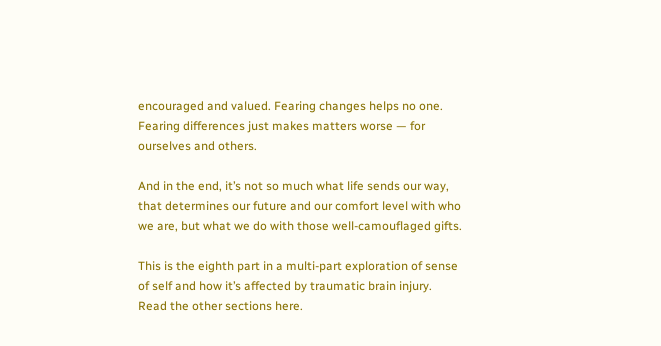encouraged and valued. Fearing changes helps no one. Fearing differences just makes matters worse — for ourselves and others.

And in the end, it’s not so much what life sends our way, that determines our future and our comfort level with who we are, but what we do with those well-camouflaged gifts.

This is the eighth part in a multi-part exploration of sense of self and how it’s affected by traumatic brain injury. Read the other sections here.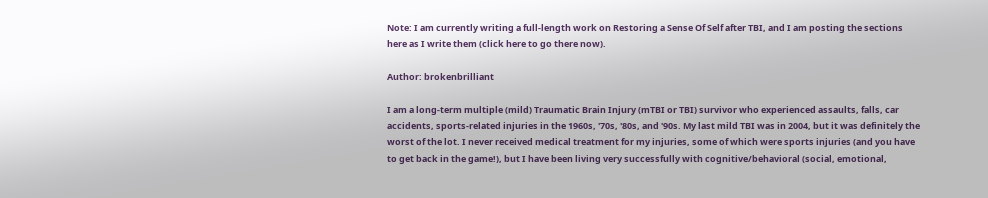Note: I am currently writing a full-length work on Restoring a Sense Of Self after TBI, and I am posting the sections here as I write them (click here to go there now).

Author: brokenbrilliant

I am a long-term multiple (mild) Traumatic Brain Injury (mTBI or TBI) survivor who experienced assaults, falls, car accidents, sports-related injuries in the 1960s, '70s, '80s, and '90s. My last mild TBI was in 2004, but it was definitely the worst of the lot. I never received medical treatment for my injuries, some of which were sports injuries (and you have to get back in the game!), but I have been living very successfully with cognitive/behavioral (social, emotional,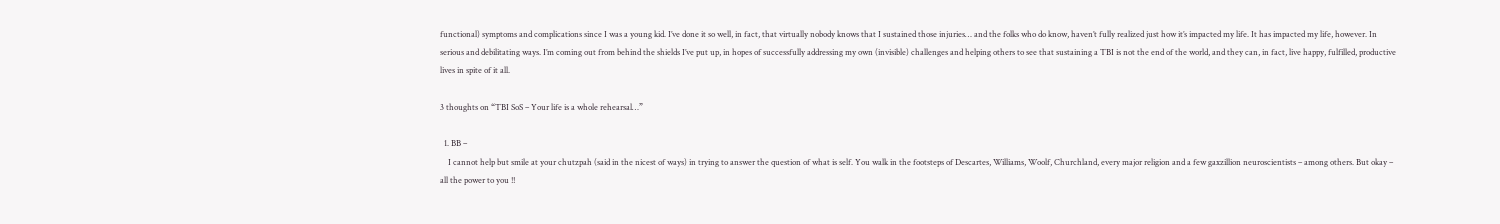functional) symptoms and complications since I was a young kid. I’ve done it so well, in fact, that virtually nobody knows that I sustained those injuries… and the folks who do know, haven’t fully realized just how it’s impacted my life. It has impacted my life, however. In serious and debilitating ways. I’m coming out from behind the shields I’ve put up, in hopes of successfully addressing my own (invisible) challenges and helping others to see that sustaining a TBI is not the end of the world, and they can, in fact, live happy, fulfilled, productive lives in spite of it all.

3 thoughts on “TBI SoS – Your life is a whole rehearsal…”

  1. BB –
    I cannot help but smile at your chutzpah (said in the nicest of ways) in trying to answer the question of what is self. You walk in the footsteps of Descartes, Williams, Woolf, Churchland, every major religion and a few gaxzillion neuroscientists – among others. But okay – all the power to you !!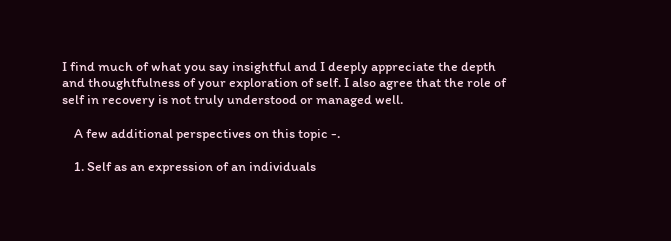I find much of what you say insightful and I deeply appreciate the depth and thoughtfulness of your exploration of self. I also agree that the role of self in recovery is not truly understood or managed well.

    A few additional perspectives on this topic -.

    1. Self as an expression of an individuals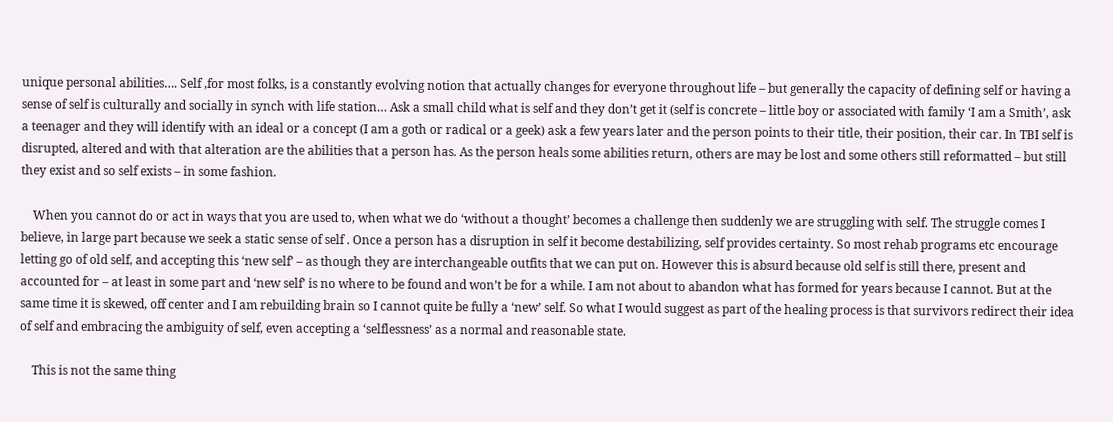unique personal abilities…. Self ,for most folks, is a constantly evolving notion that actually changes for everyone throughout life – but generally the capacity of defining self or having a sense of self is culturally and socially in synch with life station… Ask a small child what is self and they don’t get it (self is concrete – little boy or associated with family ‘I am a Smith’, ask a teenager and they will identify with an ideal or a concept (I am a goth or radical or a geek) ask a few years later and the person points to their title, their position, their car. In TBI self is disrupted, altered and with that alteration are the abilities that a person has. As the person heals some abilities return, others are may be lost and some others still reformatted – but still they exist and so self exists – in some fashion.

    When you cannot do or act in ways that you are used to, when what we do ‘without a thought’ becomes a challenge then suddenly we are struggling with self. The struggle comes I believe, in large part because we seek a static sense of self . Once a person has a disruption in self it become destabilizing, self provides certainty. So most rehab programs etc encourage letting go of old self, and accepting this ‘new self’ – as though they are interchangeable outfits that we can put on. However this is absurd because old self is still there, present and accounted for – at least in some part and ‘new self’ is no where to be found and won’t be for a while. I am not about to abandon what has formed for years because I cannot. But at the same time it is skewed, off center and I am rebuilding brain so I cannot quite be fully a ‘new’ self. So what I would suggest as part of the healing process is that survivors redirect their idea of self and embracing the ambiguity of self, even accepting a ‘selflessness’ as a normal and reasonable state.

    This is not the same thing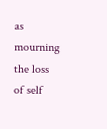as mourning the loss of self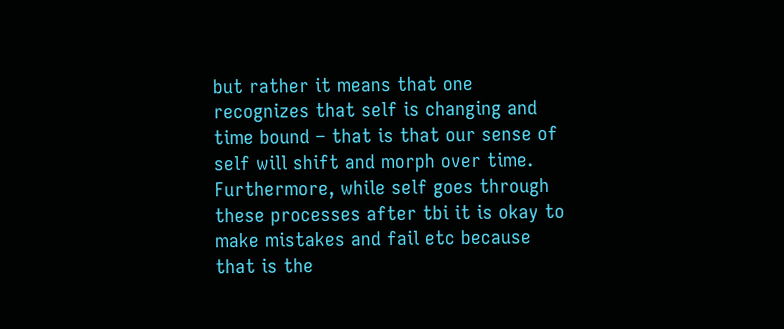but rather it means that one recognizes that self is changing and time bound – that is that our sense of self will shift and morph over time. Furthermore, while self goes through these processes after tbi it is okay to make mistakes and fail etc because that is the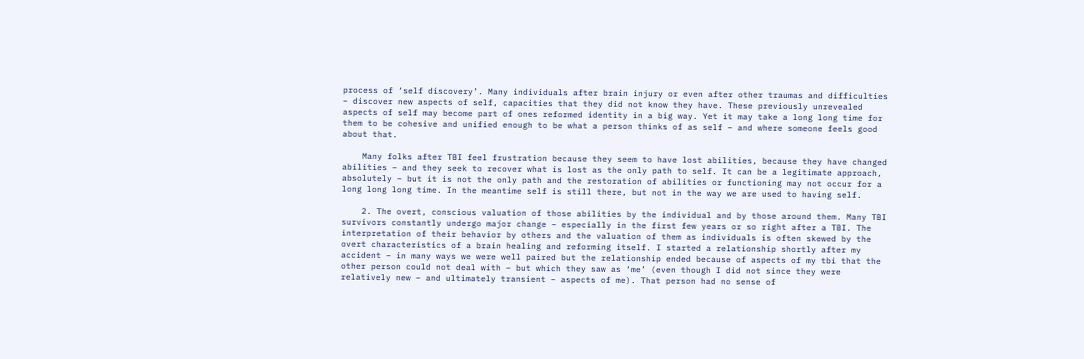process of ‘self discovery’. Many individuals after brain injury or even after other traumas and difficulties – discover new aspects of self, capacities that they did not know they have. These previously unrevealed aspects of self may become part of ones reformed identity in a big way. Yet it may take a long long time for them to be cohesive and unified enough to be what a person thinks of as self – and where someone feels good about that.

    Many folks after TBI feel frustration because they seem to have lost abilities, because they have changed abilities – and they seek to recover what is lost as the only path to self. It can be a legitimate approach, absolutely – but it is not the only path and the restoration of abilities or functioning may not occur for a long long long time. In the meantime self is still there, but not in the way we are used to having self.

    2. The overt, conscious valuation of those abilities by the individual and by those around them. Many TBI survivors constantly undergo major change – especially in the first few years or so right after a TBI. The interpretation of their behavior by others and the valuation of them as individuals is often skewed by the overt characteristics of a brain healing and reforming itself. I started a relationship shortly after my accident – in many ways we were well paired but the relationship ended because of aspects of my tbi that the other person could not deal with – but which they saw as ‘me’ (even though I did not since they were relatively new – and ultimately transient – aspects of me). That person had no sense of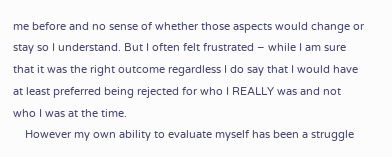me before and no sense of whether those aspects would change or stay so I understand. But I often felt frustrated – while I am sure that it was the right outcome regardless I do say that I would have at least preferred being rejected for who I REALLY was and not who I was at the time.
    However my own ability to evaluate myself has been a struggle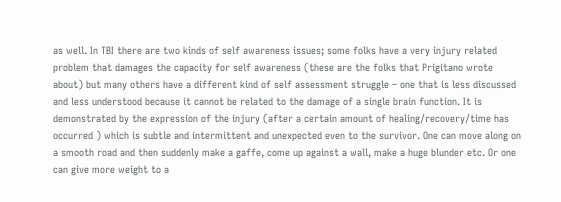as well. In TBI there are two kinds of self awareness issues; some folks have a very injury related problem that damages the capacity for self awareness (these are the folks that Prigitano wrote about) but many others have a different kind of self assessment struggle – one that is less discussed and less understood because it cannot be related to the damage of a single brain function. It is demonstrated by the expression of the injury (after a certain amount of healing/recovery/time has occurred ) which is subtle and intermittent and unexpected even to the survivor. One can move along on a smooth road and then suddenly make a gaffe, come up against a wall, make a huge blunder etc. Or one can give more weight to a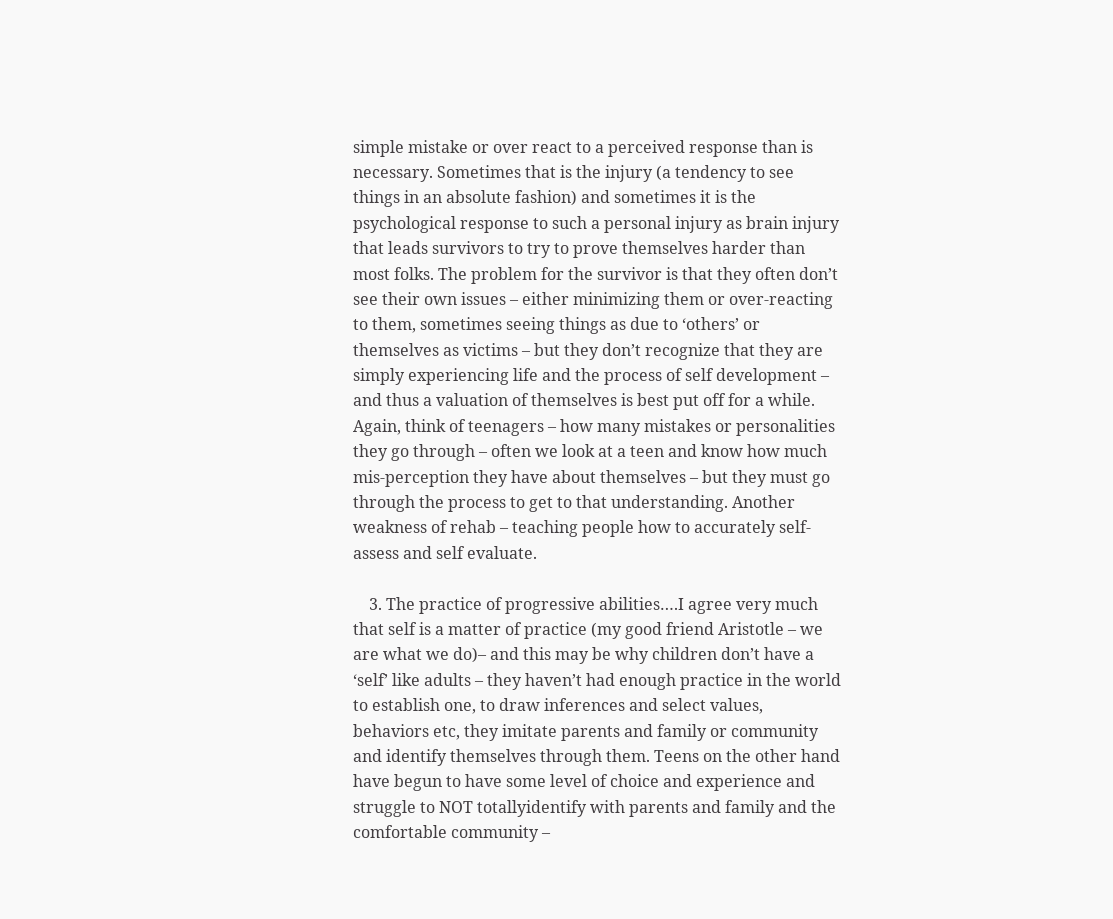simple mistake or over react to a perceived response than is necessary. Sometimes that is the injury (a tendency to see things in an absolute fashion) and sometimes it is the psychological response to such a personal injury as brain injury that leads survivors to try to prove themselves harder than most folks. The problem for the survivor is that they often don’t see their own issues – either minimizing them or over-reacting to them, sometimes seeing things as due to ‘others’ or themselves as victims – but they don’t recognize that they are simply experiencing life and the process of self development – and thus a valuation of themselves is best put off for a while. Again, think of teenagers – how many mistakes or personalities they go through – often we look at a teen and know how much mis-perception they have about themselves – but they must go through the process to get to that understanding. Another weakness of rehab – teaching people how to accurately self-assess and self evaluate.

    3. The practice of progressive abilities….I agree very much that self is a matter of practice (my good friend Aristotle – we are what we do)– and this may be why children don’t have a ‘self’ like adults – they haven’t had enough practice in the world to establish one, to draw inferences and select values, behaviors etc, they imitate parents and family or community and identify themselves through them. Teens on the other hand have begun to have some level of choice and experience and struggle to NOT totallyidentify with parents and family and the comfortable community –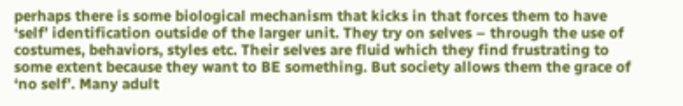perhaps there is some biological mechanism that kicks in that forces them to have ‘self’ identification outside of the larger unit. They try on selves – through the use of costumes, behaviors, styles etc. Their selves are fluid which they find frustrating to some extent because they want to BE something. But society allows them the grace of ‘no self’. Many adult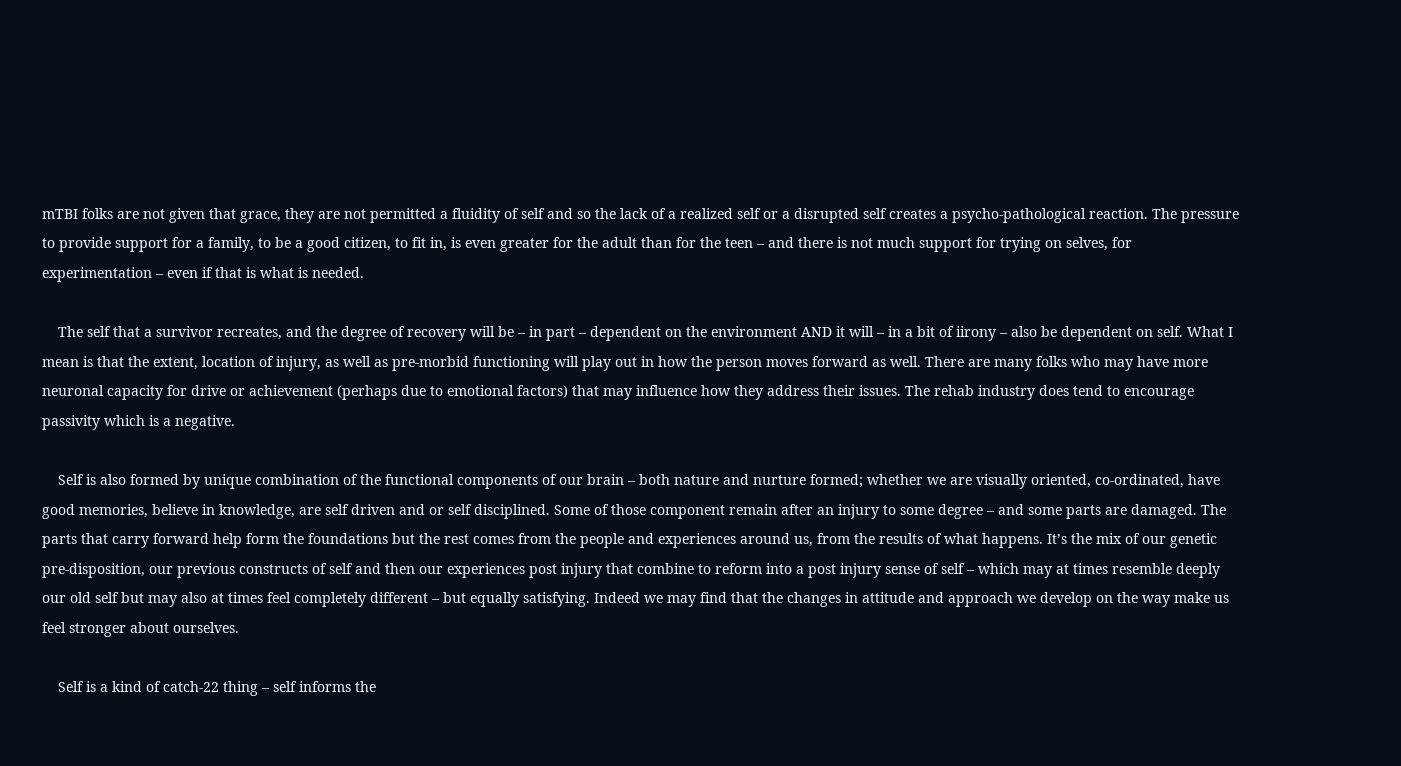mTBI folks are not given that grace, they are not permitted a fluidity of self and so the lack of a realized self or a disrupted self creates a psycho-pathological reaction. The pressure to provide support for a family, to be a good citizen, to fit in, is even greater for the adult than for the teen – and there is not much support for trying on selves, for experimentation – even if that is what is needed.

    The self that a survivor recreates, and the degree of recovery will be – in part – dependent on the environment AND it will – in a bit of iirony – also be dependent on self. What I mean is that the extent, location of injury, as well as pre-morbid functioning will play out in how the person moves forward as well. There are many folks who may have more neuronal capacity for drive or achievement (perhaps due to emotional factors) that may influence how they address their issues. The rehab industry does tend to encourage passivity which is a negative.

    Self is also formed by unique combination of the functional components of our brain – both nature and nurture formed; whether we are visually oriented, co-ordinated, have good memories, believe in knowledge, are self driven and or self disciplined. Some of those component remain after an injury to some degree – and some parts are damaged. The parts that carry forward help form the foundations but the rest comes from the people and experiences around us, from the results of what happens. It’s the mix of our genetic pre-disposition, our previous constructs of self and then our experiences post injury that combine to reform into a post injury sense of self – which may at times resemble deeply our old self but may also at times feel completely different – but equally satisfying. Indeed we may find that the changes in attitude and approach we develop on the way make us feel stronger about ourselves.

    Self is a kind of catch-22 thing – self informs the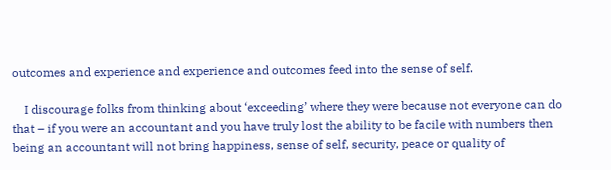outcomes and experience and experience and outcomes feed into the sense of self.

    I discourage folks from thinking about ‘exceeding’ where they were because not everyone can do that – if you were an accountant and you have truly lost the ability to be facile with numbers then being an accountant will not bring happiness, sense of self, security, peace or quality of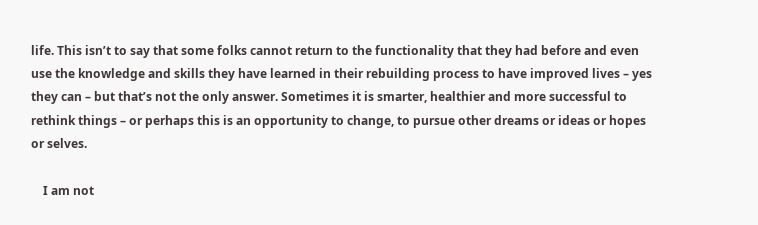life. This isn’t to say that some folks cannot return to the functionality that they had before and even use the knowledge and skills they have learned in their rebuilding process to have improved lives – yes they can – but that’s not the only answer. Sometimes it is smarter, healthier and more successful to rethink things – or perhaps this is an opportunity to change, to pursue other dreams or ideas or hopes or selves.

    I am not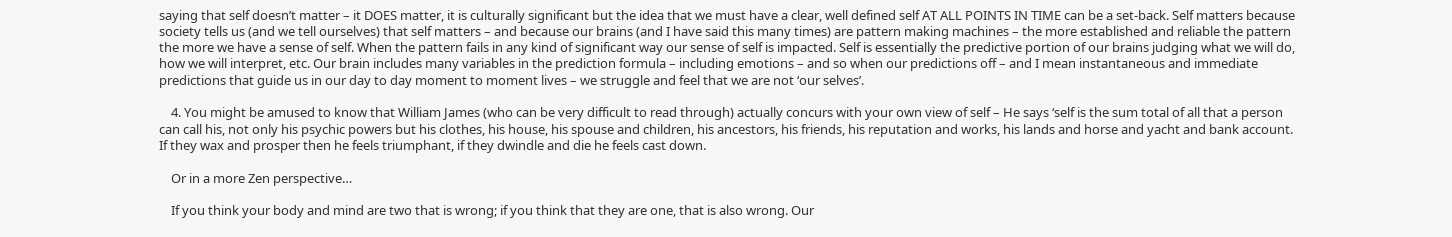saying that self doesn’t matter – it DOES matter, it is culturally significant but the idea that we must have a clear, well defined self AT ALL POINTS IN TIME can be a set-back. Self matters because society tells us (and we tell ourselves) that self matters – and because our brains (and I have said this many times) are pattern making machines – the more established and reliable the pattern the more we have a sense of self. When the pattern fails in any kind of significant way our sense of self is impacted. Self is essentially the predictive portion of our brains judging what we will do, how we will interpret, etc. Our brain includes many variables in the prediction formula – including emotions – and so when our predictions off – and I mean instantaneous and immediate predictions that guide us in our day to day moment to moment lives – we struggle and feel that we are not ‘our selves’.

    4. You might be amused to know that William James (who can be very difficult to read through) actually concurs with your own view of self – He says ‘self is the sum total of all that a person can call his, not only his psychic powers but his clothes, his house, his spouse and children, his ancestors, his friends, his reputation and works, his lands and horse and yacht and bank account. If they wax and prosper then he feels triumphant, if they dwindle and die he feels cast down.

    Or in a more Zen perspective…

    If you think your body and mind are two that is wrong; if you think that they are one, that is also wrong. Our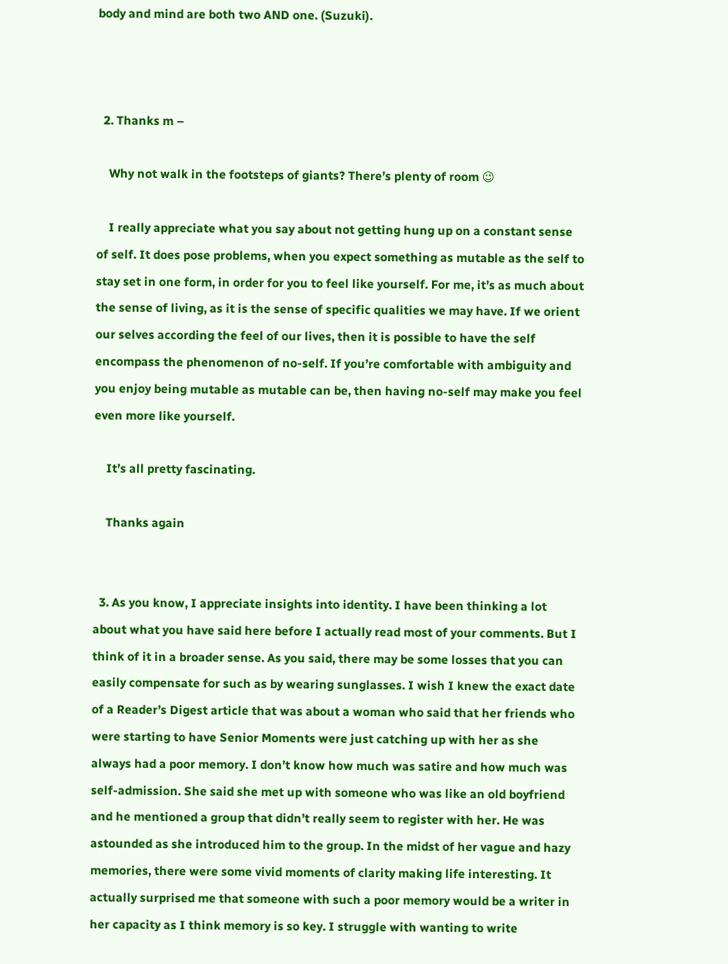body and mind are both two AND one. (Suzuki).



  2. Thanks m –

    Why not walk in the footsteps of giants? There’s plenty of room 😉

    I really appreciate what you say about not getting hung up on a constant sense of self. It does pose problems, when you expect something as mutable as the self to stay set in one form, in order for you to feel like yourself. For me, it’s as much about the sense of living, as it is the sense of specific qualities we may have. If we orient our selves according the feel of our lives, then it is possible to have the self encompass the phenomenon of no-self. If you’re comfortable with ambiguity and you enjoy being mutable as mutable can be, then having no-self may make you feel even more like yourself.

    It’s all pretty fascinating.

    Thanks again


  3. As you know, I appreciate insights into identity. I have been thinking a lot about what you have said here before I actually read most of your comments. But I think of it in a broader sense. As you said, there may be some losses that you can easily compensate for such as by wearing sunglasses. I wish I knew the exact date of a Reader’s Digest article that was about a woman who said that her friends who were starting to have Senior Moments were just catching up with her as she always had a poor memory. I don’t know how much was satire and how much was self-admission. She said she met up with someone who was like an old boyfriend and he mentioned a group that didn’t really seem to register with her. He was astounded as she introduced him to the group. In the midst of her vague and hazy memories, there were some vivid moments of clarity making life interesting. It actually surprised me that someone with such a poor memory would be a writer in her capacity as I think memory is so key. I struggle with wanting to write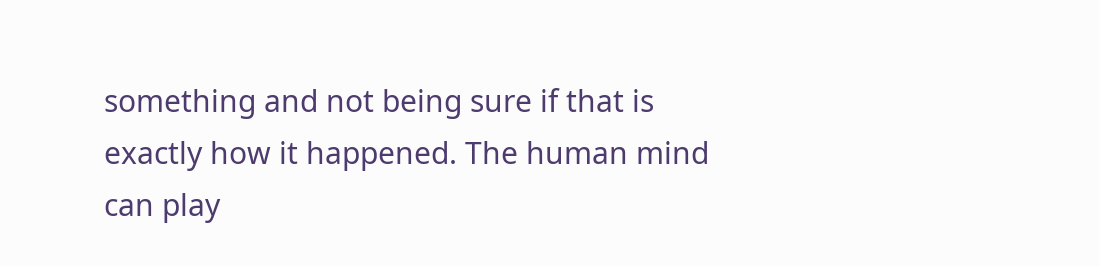something and not being sure if that is exactly how it happened. The human mind can play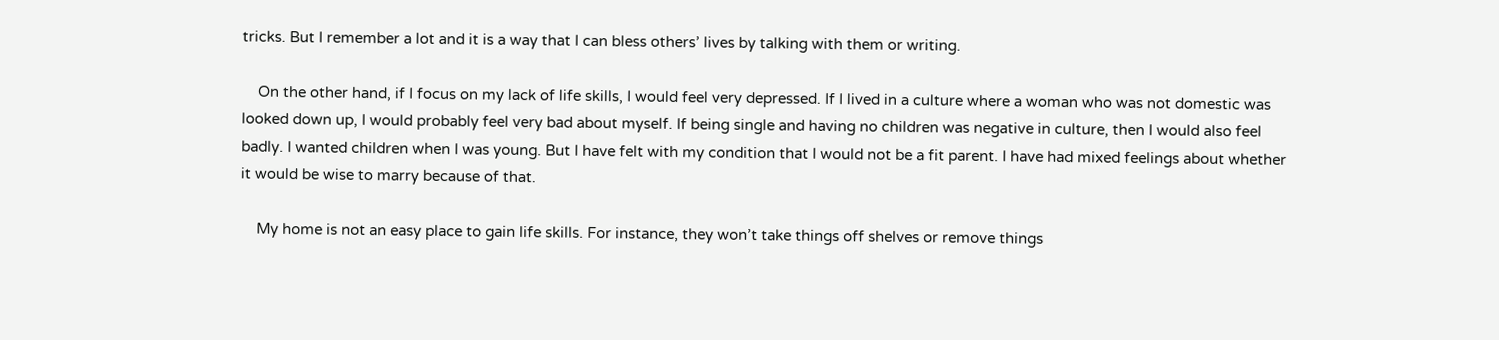tricks. But I remember a lot and it is a way that I can bless others’ lives by talking with them or writing.

    On the other hand, if I focus on my lack of life skills, I would feel very depressed. If I lived in a culture where a woman who was not domestic was looked down up, I would probably feel very bad about myself. If being single and having no children was negative in culture, then I would also feel badly. I wanted children when I was young. But I have felt with my condition that I would not be a fit parent. I have had mixed feelings about whether it would be wise to marry because of that.

    My home is not an easy place to gain life skills. For instance, they won’t take things off shelves or remove things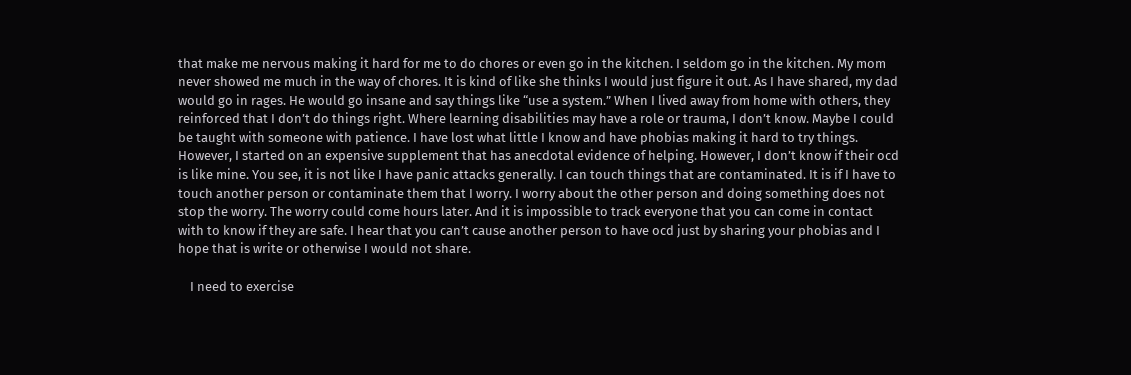that make me nervous making it hard for me to do chores or even go in the kitchen. I seldom go in the kitchen. My mom never showed me much in the way of chores. It is kind of like she thinks I would just figure it out. As I have shared, my dad would go in rages. He would go insane and say things like “use a system.” When I lived away from home with others, they reinforced that I don’t do things right. Where learning disabilities may have a role or trauma, I don’t know. Maybe I could be taught with someone with patience. I have lost what little I know and have phobias making it hard to try things. However, I started on an expensive supplement that has anecdotal evidence of helping. However, I don’t know if their ocd is like mine. You see, it is not like I have panic attacks generally. I can touch things that are contaminated. It is if I have to touch another person or contaminate them that I worry. I worry about the other person and doing something does not stop the worry. The worry could come hours later. And it is impossible to track everyone that you can come in contact with to know if they are safe. I hear that you can’t cause another person to have ocd just by sharing your phobias and I hope that is write or otherwise I would not share.

    I need to exercise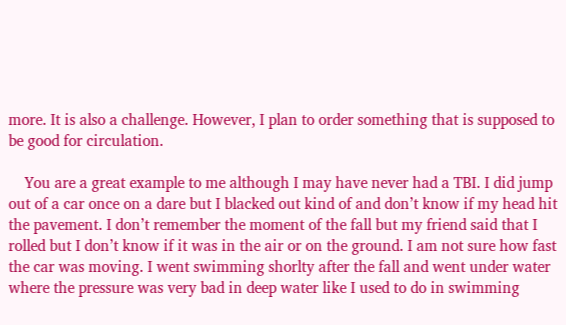more. It is also a challenge. However, I plan to order something that is supposed to be good for circulation.

    You are a great example to me although I may have never had a TBI. I did jump out of a car once on a dare but I blacked out kind of and don’t know if my head hit the pavement. I don’t remember the moment of the fall but my friend said that I rolled but I don’t know if it was in the air or on the ground. I am not sure how fast the car was moving. I went swimming shorlty after the fall and went under water where the pressure was very bad in deep water like I used to do in swimming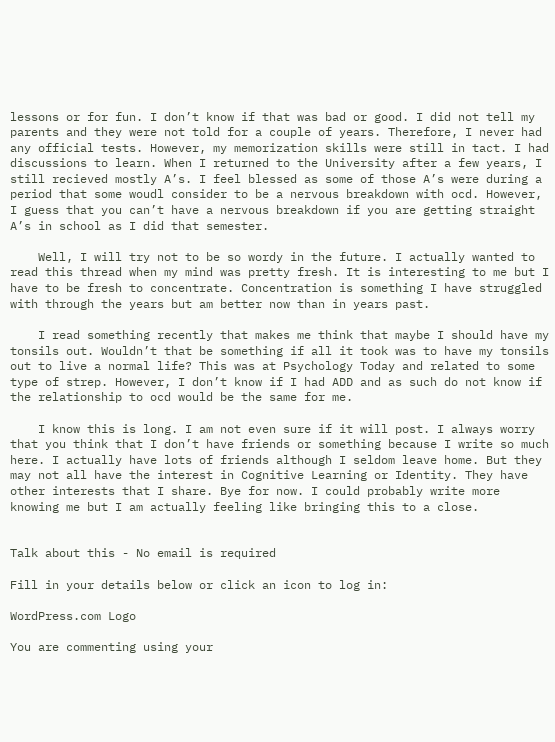lessons or for fun. I don’t know if that was bad or good. I did not tell my parents and they were not told for a couple of years. Therefore, I never had any official tests. However, my memorization skills were still in tact. I had discussions to learn. When I returned to the University after a few years, I still recieved mostly A’s. I feel blessed as some of those A’s were during a period that some woudl consider to be a nervous breakdown with ocd. However, I guess that you can’t have a nervous breakdown if you are getting straight A’s in school as I did that semester.

    Well, I will try not to be so wordy in the future. I actually wanted to read this thread when my mind was pretty fresh. It is interesting to me but I have to be fresh to concentrate. Concentration is something I have struggled with through the years but am better now than in years past.

    I read something recently that makes me think that maybe I should have my tonsils out. Wouldn’t that be something if all it took was to have my tonsils out to live a normal life? This was at Psychology Today and related to some type of strep. However, I don’t know if I had ADD and as such do not know if the relationship to ocd would be the same for me.

    I know this is long. I am not even sure if it will post. I always worry that you think that I don’t have friends or something because I write so much here. I actually have lots of friends although I seldom leave home. But they may not all have the interest in Cognitive Learning or Identity. They have other interests that I share. Bye for now. I could probably write more knowing me but I am actually feeling like bringing this to a close.


Talk about this - No email is required

Fill in your details below or click an icon to log in:

WordPress.com Logo

You are commenting using your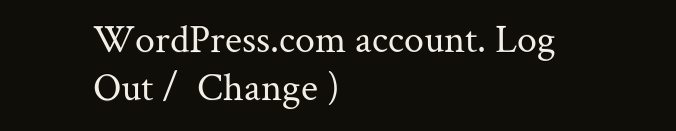WordPress.com account. Log Out /  Change )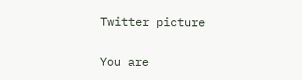Twitter picture

You are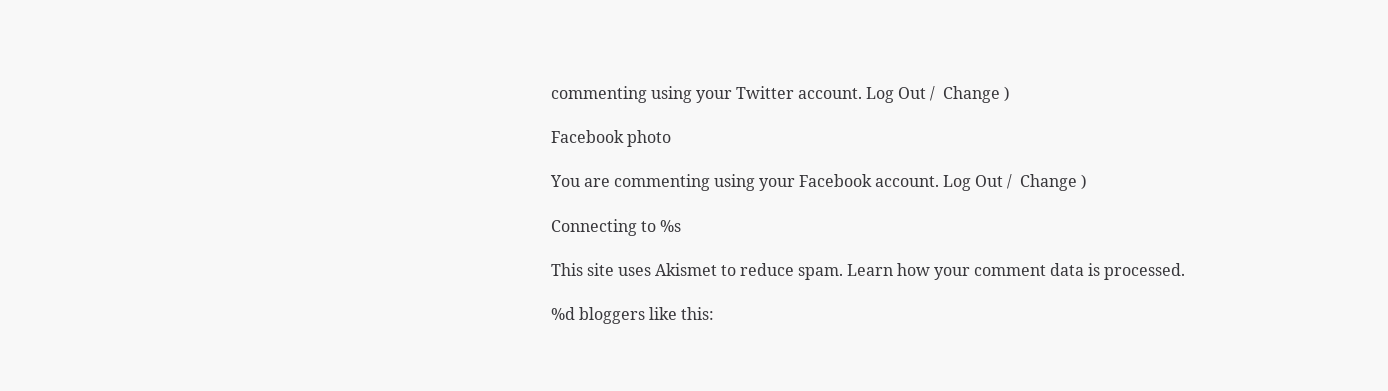commenting using your Twitter account. Log Out /  Change )

Facebook photo

You are commenting using your Facebook account. Log Out /  Change )

Connecting to %s

This site uses Akismet to reduce spam. Learn how your comment data is processed.

%d bloggers like this: